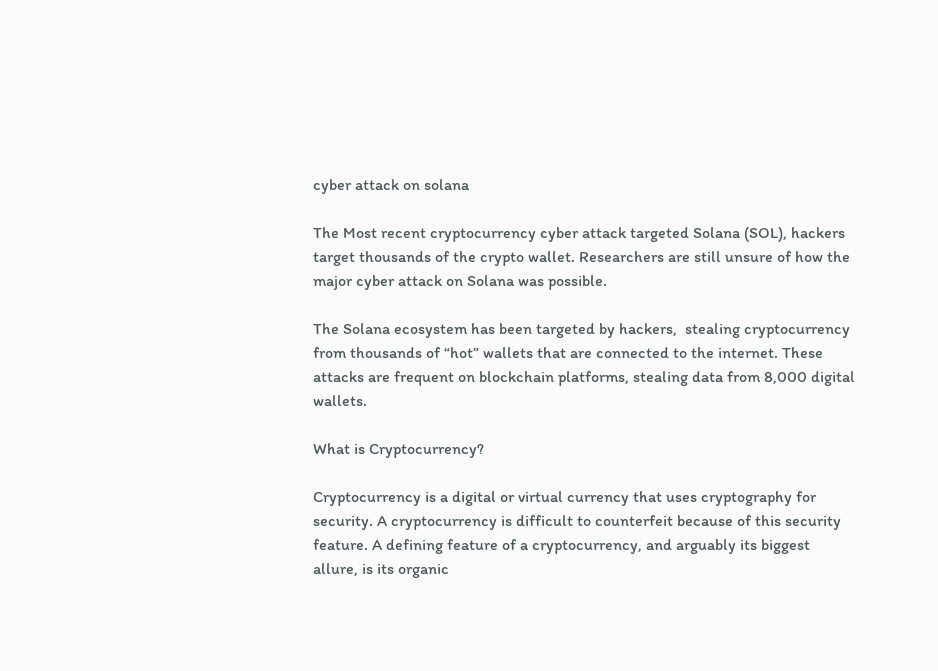cyber attack on solana

The Most recent cryptocurrency cyber attack targeted Solana (SOL), hackers target thousands of the crypto wallet. Researchers are still unsure of how the major cyber attack on Solana was possible.

The Solana ecosystem has been targeted by hackers,  stealing cryptocurrency from thousands of “hot” wallets that are connected to the internet. These attacks are frequent on blockchain platforms, stealing data from 8,000 digital wallets.

What is Cryptocurrency?

Cryptocurrency is a digital or virtual currency that uses cryptography for security. A cryptocurrency is difficult to counterfeit because of this security feature. A defining feature of a cryptocurrency, and arguably its biggest allure, is its organic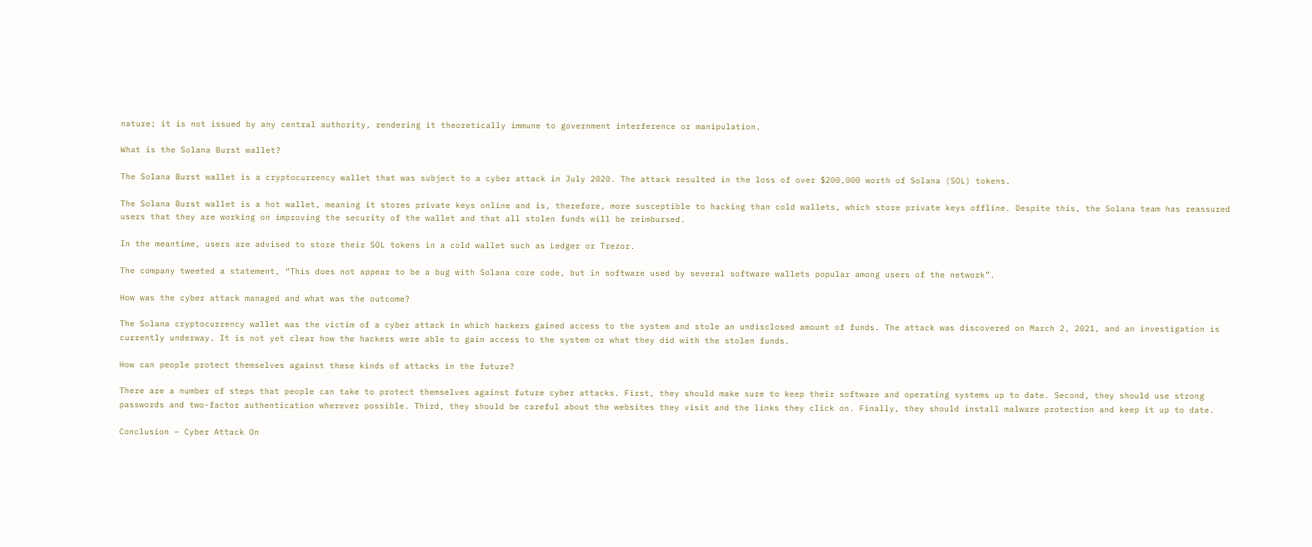nature; it is not issued by any central authority, rendering it theoretically immune to government interference or manipulation.

What is the Solana Burst wallet?

The Solana Burst wallet is a cryptocurrency wallet that was subject to a cyber attack in July 2020. The attack resulted in the loss of over $200,000 worth of Solana (SOL) tokens.

The Solana Burst wallet is a hot wallet, meaning it stores private keys online and is, therefore, more susceptible to hacking than cold wallets, which store private keys offline. Despite this, the Solana team has reassured users that they are working on improving the security of the wallet and that all stolen funds will be reimbursed.

In the meantime, users are advised to store their SOL tokens in a cold wallet such as Ledger or Trezor.

The company tweeted a statement, “This does not appear to be a bug with Solana core code, but in software used by several software wallets popular among users of the network”.

How was the cyber attack managed and what was the outcome?

The Solana cryptocurrency wallet was the victim of a cyber attack in which hackers gained access to the system and stole an undisclosed amount of funds. The attack was discovered on March 2, 2021, and an investigation is currently underway. It is not yet clear how the hackers were able to gain access to the system or what they did with the stolen funds.

How can people protect themselves against these kinds of attacks in the future?

There are a number of steps that people can take to protect themselves against future cyber attacks. First, they should make sure to keep their software and operating systems up to date. Second, they should use strong passwords and two-factor authentication wherever possible. Third, they should be careful about the websites they visit and the links they click on. Finally, they should install malware protection and keep it up to date.

Conclusion – Cyber Attack On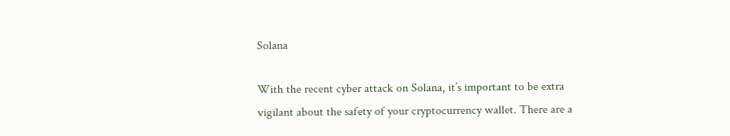Solana

With the recent cyber attack on Solana, it’s important to be extra vigilant about the safety of your cryptocurrency wallet. There are a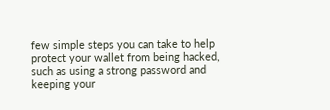few simple steps you can take to help protect your wallet from being hacked, such as using a strong password and keeping your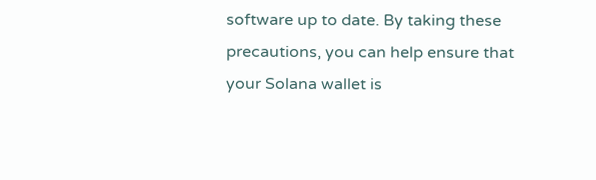software up to date. By taking these precautions, you can help ensure that your Solana wallet is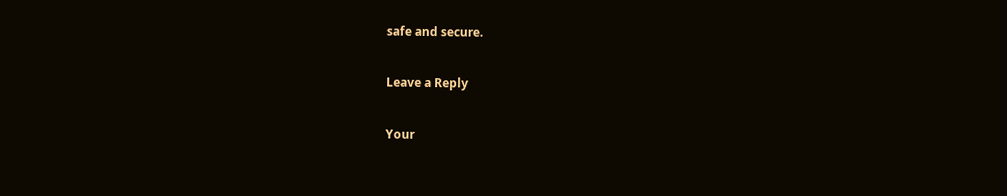safe and secure.

Leave a Reply

Your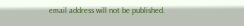email address will not be published.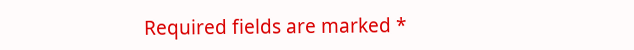Required fields are marked *